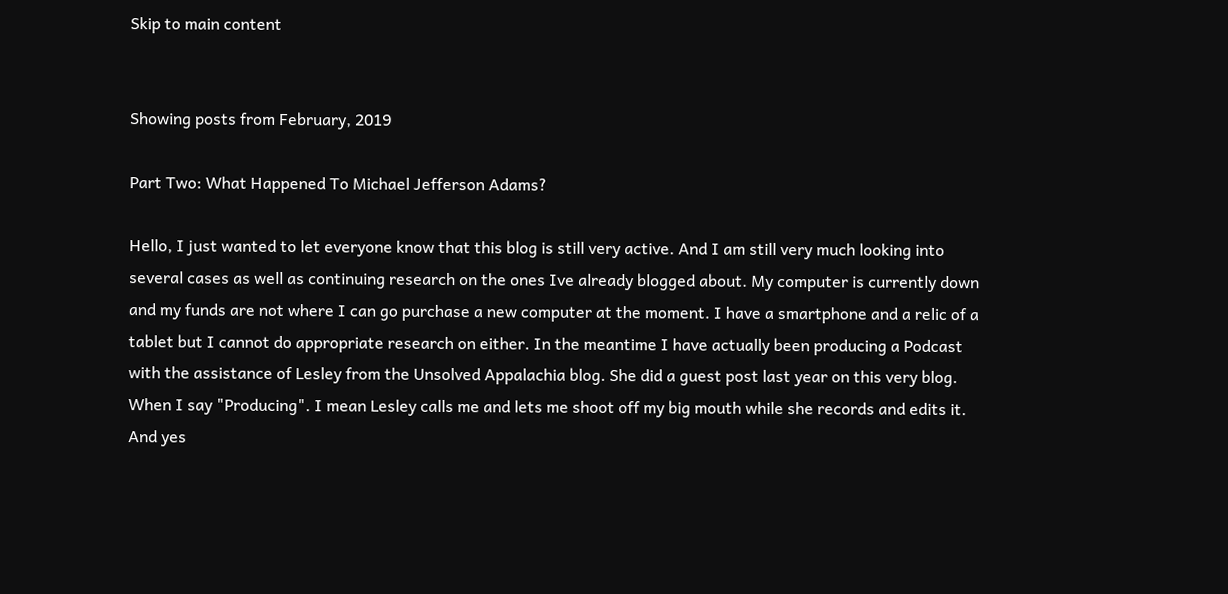Skip to main content


Showing posts from February, 2019

Part Two: What Happened To Michael Jefferson Adams?

Hello, I just wanted to let everyone know that this blog is still very active. And I am still very much looking into several cases as well as continuing research on the ones Ive already blogged about. My computer is currently down and my funds are not where I can go purchase a new computer at the moment. I have a smartphone and a relic of a tablet but I cannot do appropriate research on either. In the meantime I have actually been producing a Podcast with the assistance of Lesley from the Unsolved Appalachia blog. She did a guest post last year on this very blog. When I say "Producing". I mean Lesley calls me and lets me shoot off my big mouth while she records and edits it. And yes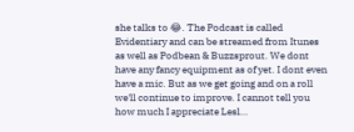she talks to 😂. The Podcast is called Evidentiary and can be streamed from Itunes as well as Podbean & Buzzsprout. We dont have any fancy equipment as of yet. I dont even have a mic. But as we get going and on a roll we'll continue to improve. I cannot tell you how much I appreciate Lesl…